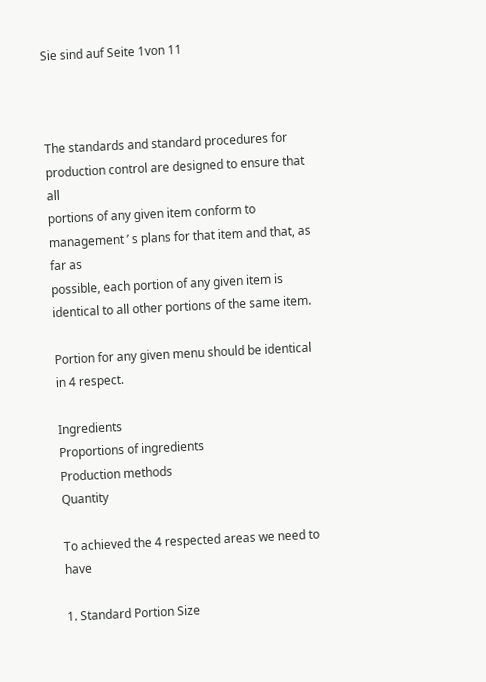Sie sind auf Seite 1von 11



The standards and standard procedures for production control are designed to ensure that all
portions of any given item conform to management ’ s plans for that item and that, as far as
possible, each portion of any given item is identical to all other portions of the same item.

Portion for any given menu should be identical in 4 respect.

Ingredients
Proportions of ingredients
Production methods
Quantity

To achieved the 4 respected areas we need to have

1. Standard Portion Size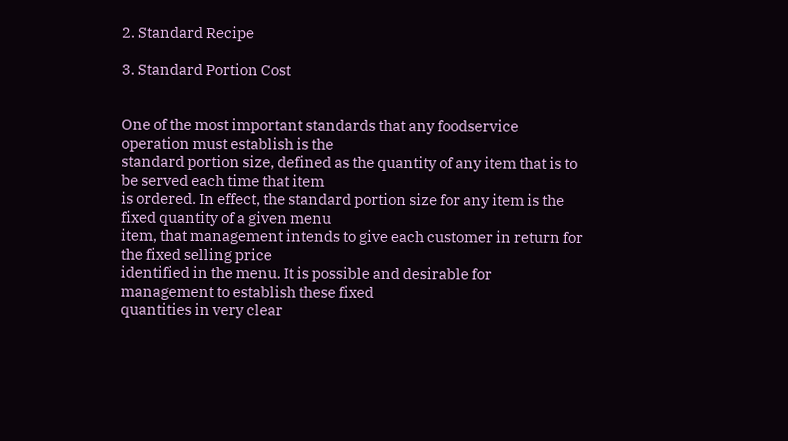2. Standard Recipe

3. Standard Portion Cost


One of the most important standards that any foodservice operation must establish is the
standard portion size, defined as the quantity of any item that is to be served each time that item
is ordered. In effect, the standard portion size for any item is the fixed quantity of a given menu
item, that management intends to give each customer in return for the fixed selling price
identified in the menu. It is possible and desirable for management to establish these fixed
quantities in very clear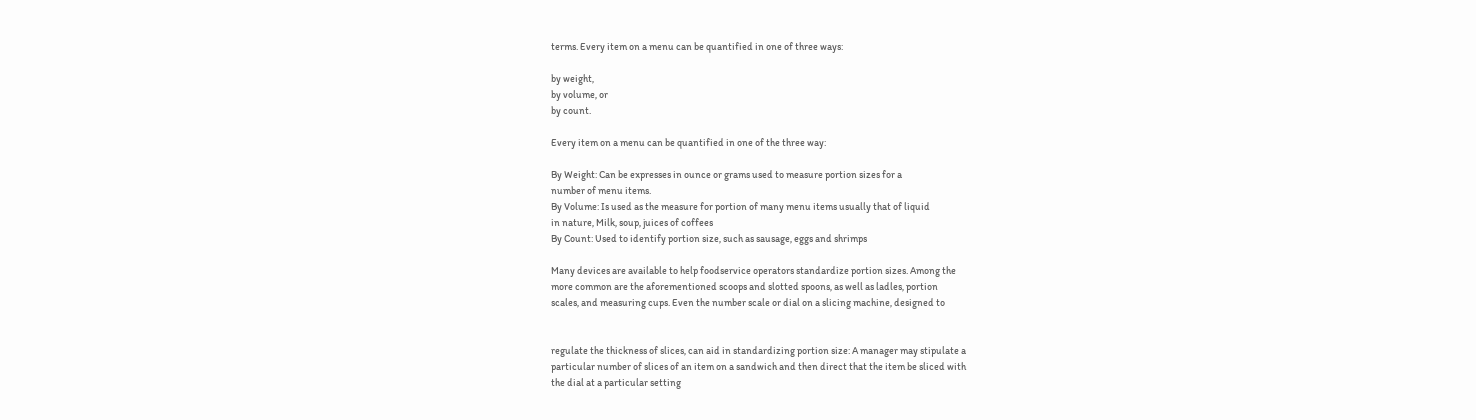terms. Every item on a menu can be quantified in one of three ways:

by weight,
by volume, or
by count.

Every item on a menu can be quantified in one of the three way:

By Weight: Can be expresses in ounce or grams used to measure portion sizes for a
number of menu items.
By Volume: Is used as the measure for portion of many menu items usually that of liquid
in nature, Milk, soup, juices of coffees
By Count: Used to identify portion size, such as sausage, eggs and shrimps

Many devices are available to help foodservice operators standardize portion sizes. Among the
more common are the aforementioned scoops and slotted spoons, as well as ladles, portion
scales, and measuring cups. Even the number scale or dial on a slicing machine, designed to


regulate the thickness of slices, can aid in standardizing portion size: A manager may stipulate a
particular number of slices of an item on a sandwich and then direct that the item be sliced with
the dial at a particular setting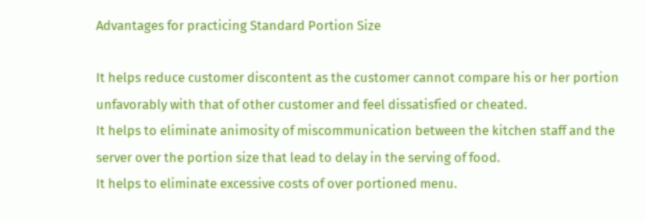Advantages for practicing Standard Portion Size

It helps reduce customer discontent as the customer cannot compare his or her portion
unfavorably with that of other customer and feel dissatisfied or cheated.
It helps to eliminate animosity of miscommunication between the kitchen staff and the
server over the portion size that lead to delay in the serving of food.
It helps to eliminate excessive costs of over portioned menu.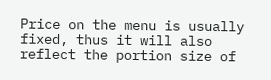Price on the menu is usually fixed, thus it will also reflect the portion size of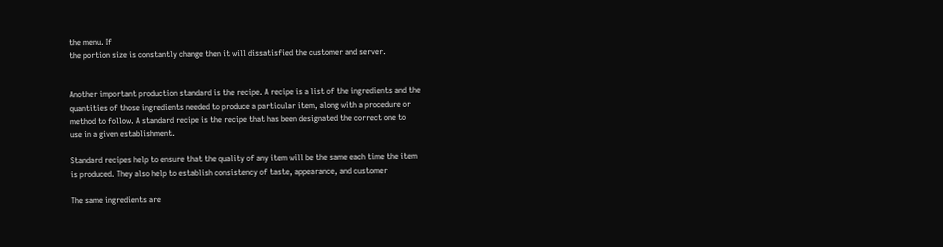the menu. If
the portion size is constantly change then it will dissatisfied the customer and server.


Another important production standard is the recipe. A recipe is a list of the ingredients and the
quantities of those ingredients needed to produce a particular item, along with a procedure or
method to follow. A standard recipe is the recipe that has been designated the correct one to
use in a given establishment.

Standard recipes help to ensure that the quality of any item will be the same each time the item
is produced. They also help to establish consistency of taste, appearance, and customer

The same ingredients are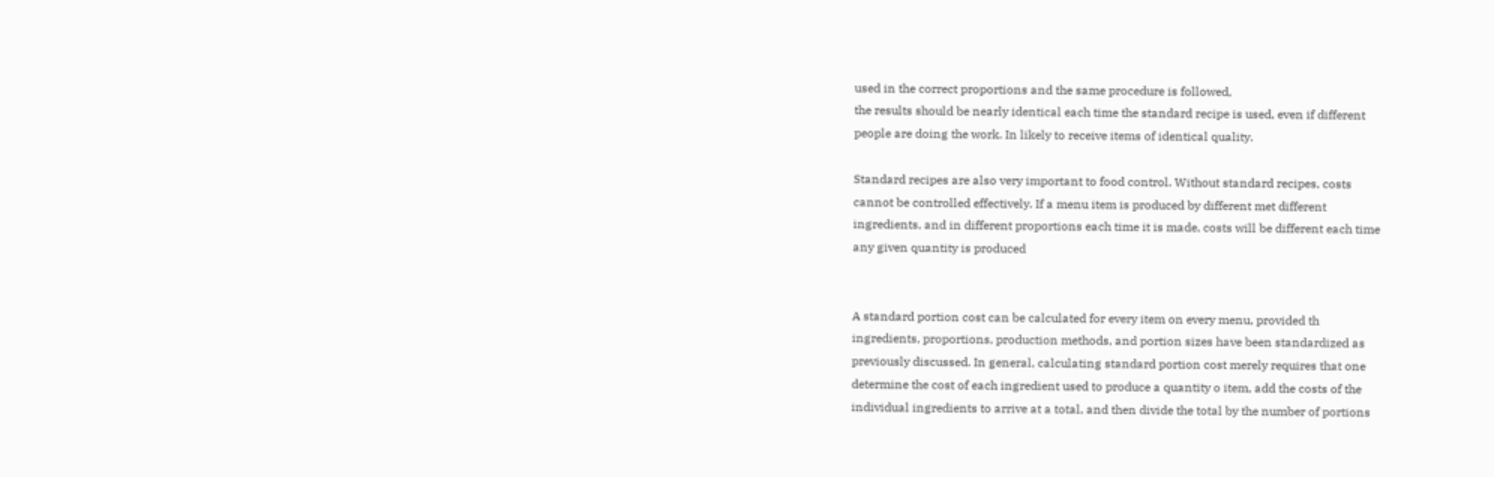used in the correct proportions and the same procedure is followed,
the results should be nearly identical each time the standard recipe is used, even if different
people are doing the work. In likely to receive items of identical quality.

Standard recipes are also very important to food control. Without standard recipes, costs
cannot be controlled effectively. If a menu item is produced by different met different
ingredients, and in different proportions each time it is made, costs will be different each time
any given quantity is produced


A standard portion cost can be calculated for every item on every menu, provided th
ingredients, proportions, production methods, and portion sizes have been standardized as
previously discussed. In general, calculating standard portion cost merely requires that one
determine the cost of each ingredient used to produce a quantity o item, add the costs of the
individual ingredients to arrive at a total, and then divide the total by the number of portions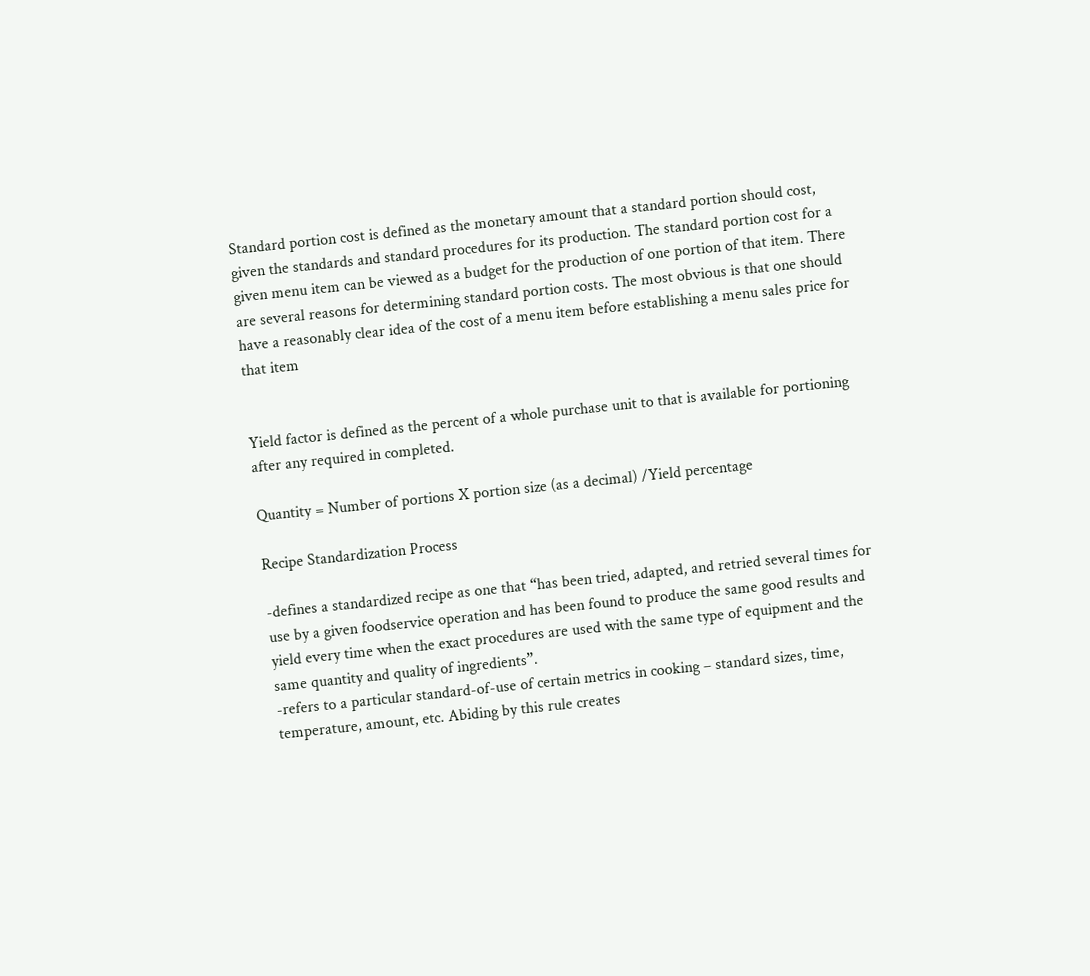Standard portion cost is defined as the monetary amount that a standard portion should cost,
given the standards and standard procedures for its production. The standard portion cost for a
given menu item can be viewed as a budget for the production of one portion of that item. There
are several reasons for determining standard portion costs. The most obvious is that one should
have a reasonably clear idea of the cost of a menu item before establishing a menu sales price for
that item


Yield factor is defined as the percent of a whole purchase unit to that is available for portioning
after any required in completed.

Quantity = Number of portions X portion size (as a decimal) /Yield percentage

Recipe Standardization Process

-defines a standardized recipe as one that “has been tried, adapted, and retried several times for
use by a given foodservice operation and has been found to produce the same good results and
yield every time when the exact procedures are used with the same type of equipment and the
same quantity and quality of ingredients”.
-refers to a particular standard-of-use of certain metrics in cooking – standard sizes, time,
temperature, amount, etc. Abiding by this rule creates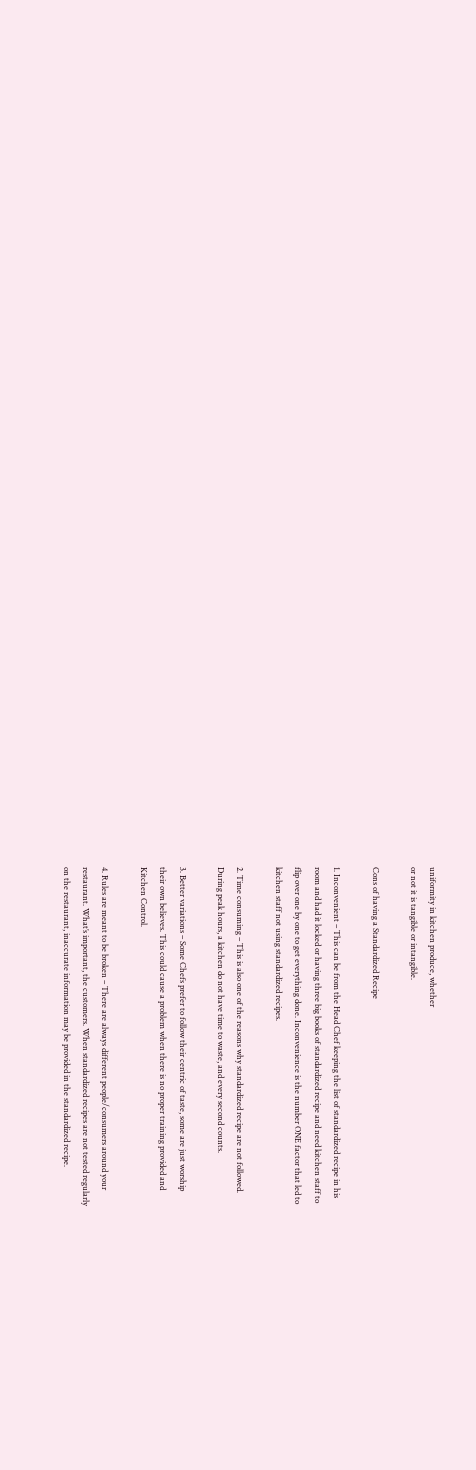uniformity in kitchen produce, whether
or not it is tangible or intangible.

Cons of having a Standardized Recipe

1. Inconvenient – This can be from the Head Chef keeping the list of standardized recipe in his
room and had it locked or having three big books of standardized recipe and need kitchen staff to
flip over one by one to get everything done. Inconvenience is the number ONE factor that led to
kitchen staff not using standardized recipes.

2. Time consuming – This is also one of the reasons why standardized recipe are not followed.
During peak hours, a kitchen do not have time to waste, and every second counts.

3. Better variations – Some Chefs prefer to follow their centric of taste, some are just worship
their own believes. This could cause a problem when there is no proper training provided and
Kitchen Control.

4. Rules are meant to be broken – There are always different people/consumers around your
restaurant. What’s important, the customers. When standardized recipes are not tested regularly
on the restaurant, inaccurate information may be provided in the standardized recipe.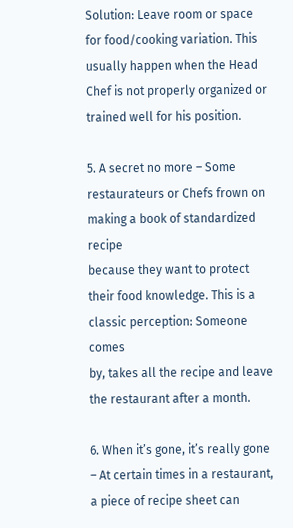Solution: Leave room or space for food/cooking variation. This usually happen when the Head
Chef is not properly organized or trained well for his position.

5. A secret no more – Some restaurateurs or Chefs frown on making a book of standardized recipe
because they want to protect their food knowledge. This is a classic perception: Someone comes
by, takes all the recipe and leave the restaurant after a month.

6. When it’s gone, it’s really gone – At certain times in a restaurant, a piece of recipe sheet can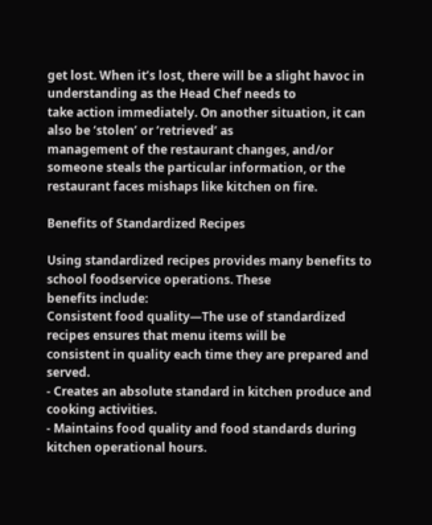get lost. When it’s lost, there will be a slight havoc in understanding as the Head Chef needs to
take action immediately. On another situation, it can also be ‘stolen’ or ‘retrieved’ as
management of the restaurant changes, and/or someone steals the particular information, or the
restaurant faces mishaps like kitchen on fire.

Benefits of Standardized Recipes

Using standardized recipes provides many benefits to school foodservice operations. These
benefits include:
Consistent food quality—The use of standardized recipes ensures that menu items will be
consistent in quality each time they are prepared and served.
- Creates an absolute standard in kitchen produce and cooking activities.
- Maintains food quality and food standards during kitchen operational hours.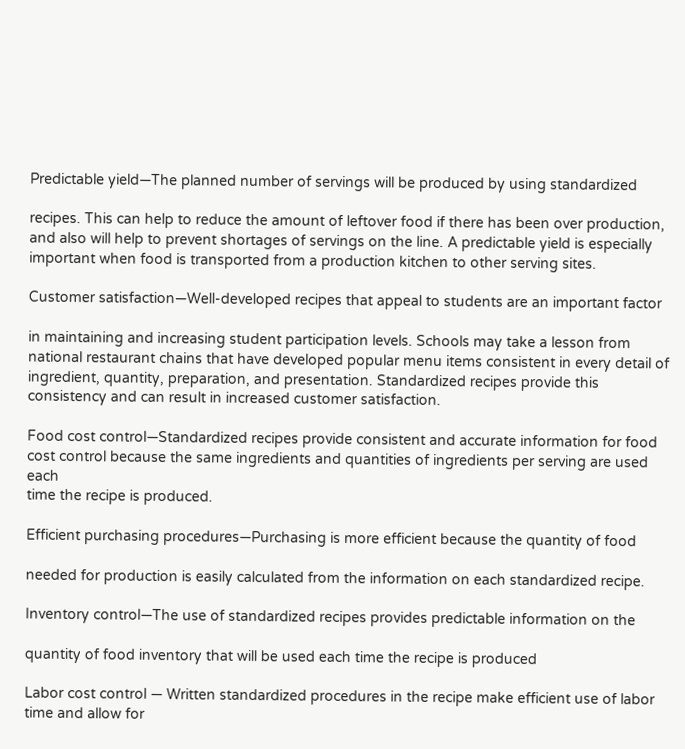Predictable yield—The planned number of servings will be produced by using standardized

recipes. This can help to reduce the amount of leftover food if there has been over production,
and also will help to prevent shortages of servings on the line. A predictable yield is especially
important when food is transported from a production kitchen to other serving sites.

Customer satisfaction—Well-developed recipes that appeal to students are an important factor

in maintaining and increasing student participation levels. Schools may take a lesson from
national restaurant chains that have developed popular menu items consistent in every detail of
ingredient, quantity, preparation, and presentation. Standardized recipes provide this
consistency and can result in increased customer satisfaction.

Food cost control—Standardized recipes provide consistent and accurate information for food
cost control because the same ingredients and quantities of ingredients per serving are used each
time the recipe is produced.

Efficient purchasing procedures—Purchasing is more efficient because the quantity of food

needed for production is easily calculated from the information on each standardized recipe.

Inventory control—The use of standardized recipes provides predictable information on the

quantity of food inventory that will be used each time the recipe is produced

Labor cost control — Written standardized procedures in the recipe make efficient use of labor
time and allow for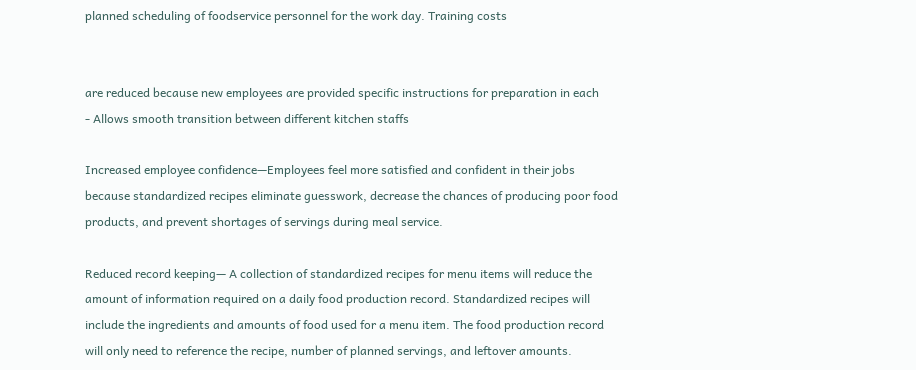planned scheduling of foodservice personnel for the work day. Training costs


are reduced because new employees are provided specific instructions for preparation in each
- Allows smooth transition between different kitchen staffs

Increased employee confidence—Employees feel more satisfied and confident in their jobs
because standardized recipes eliminate guesswork, decrease the chances of producing poor food
products, and prevent shortages of servings during meal service.

Reduced record keeping— A collection of standardized recipes for menu items will reduce the
amount of information required on a daily food production record. Standardized recipes will
include the ingredients and amounts of food used for a menu item. The food production record
will only need to reference the recipe, number of planned servings, and leftover amounts.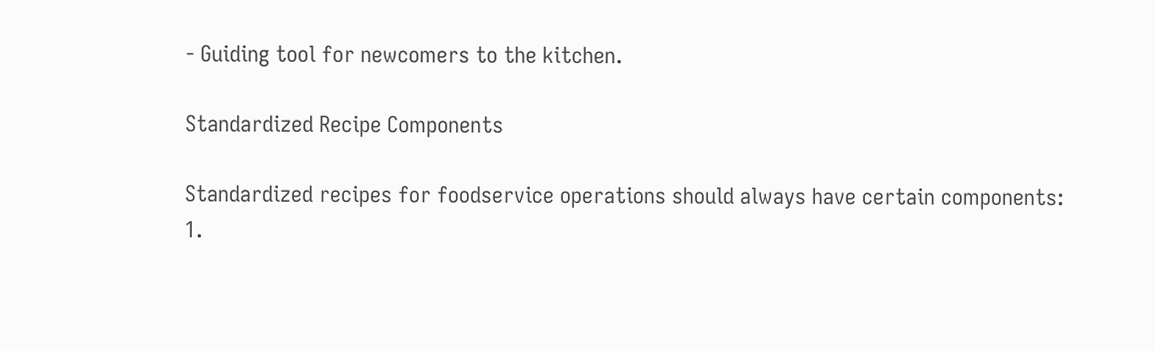- Guiding tool for newcomers to the kitchen.

Standardized Recipe Components

Standardized recipes for foodservice operations should always have certain components:
1.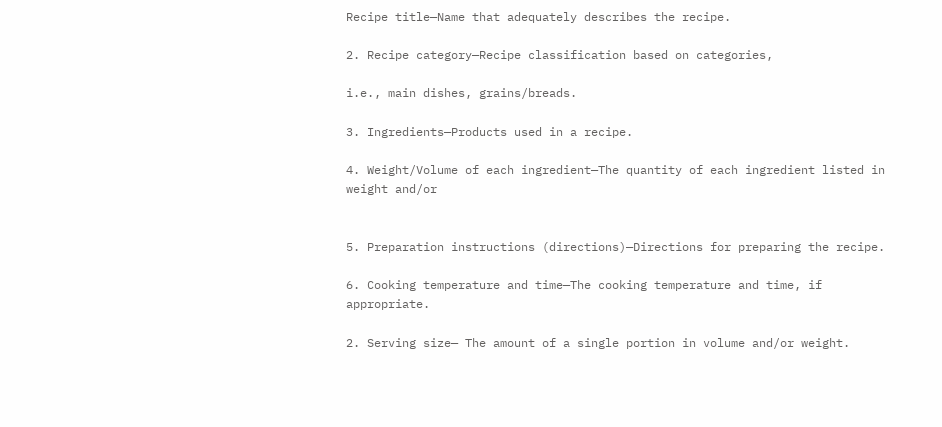Recipe title—Name that adequately describes the recipe.

2. Recipe category—Recipe classification based on categories,

i.e., main dishes, grains/breads.

3. Ingredients—Products used in a recipe.

4. Weight/Volume of each ingredient—The quantity of each ingredient listed in weight and/or


5. Preparation instructions (directions)—Directions for preparing the recipe.

6. Cooking temperature and time—The cooking temperature and time, if appropriate.

2. Serving size— The amount of a single portion in volume and/or weight.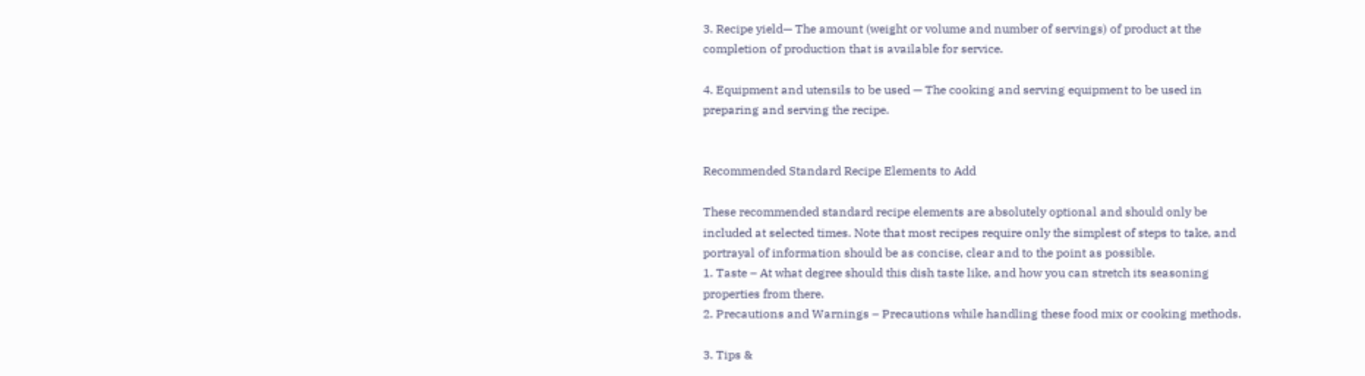3. Recipe yield— The amount (weight or volume and number of servings) of product at the
completion of production that is available for service.

4. Equipment and utensils to be used — The cooking and serving equipment to be used in
preparing and serving the recipe.


Recommended Standard Recipe Elements to Add

These recommended standard recipe elements are absolutely optional and should only be
included at selected times. Note that most recipes require only the simplest of steps to take, and
portrayal of information should be as concise, clear and to the point as possible.
1. Taste – At what degree should this dish taste like, and how you can stretch its seasoning
properties from there.
2. Precautions and Warnings – Precautions while handling these food mix or cooking methods.

3. Tips &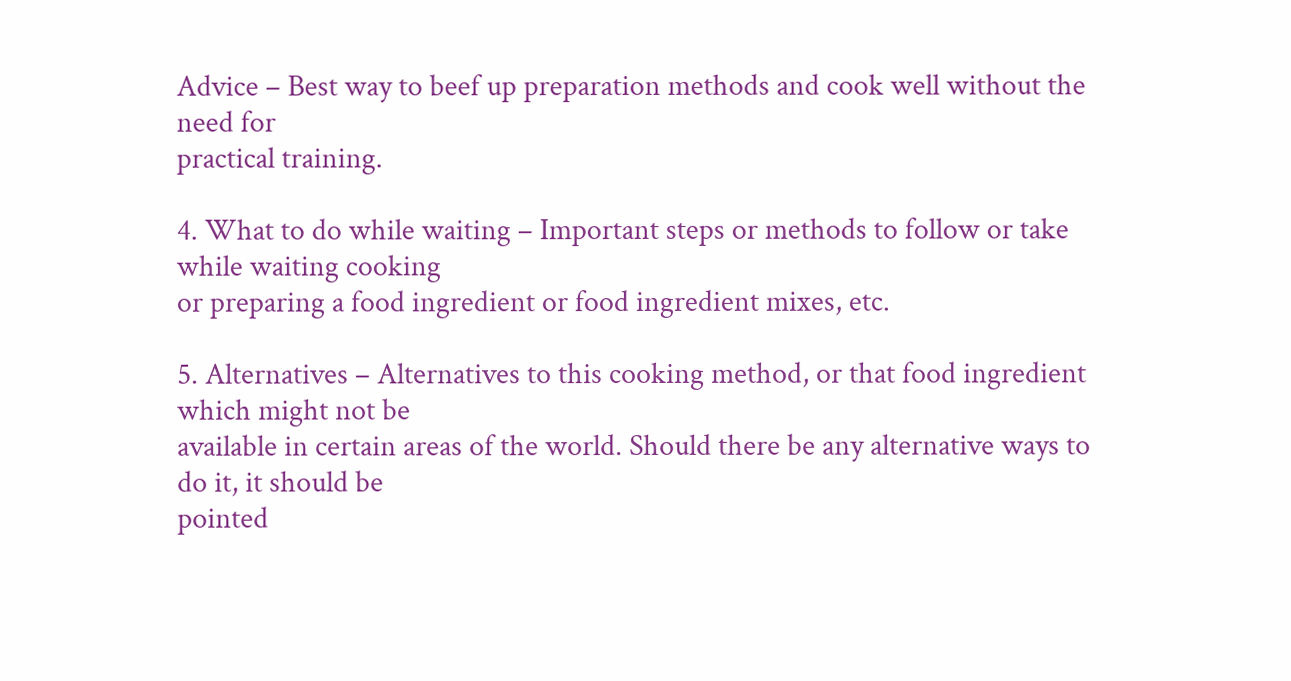Advice – Best way to beef up preparation methods and cook well without the need for
practical training.

4. What to do while waiting – Important steps or methods to follow or take while waiting cooking
or preparing a food ingredient or food ingredient mixes, etc.

5. Alternatives – Alternatives to this cooking method, or that food ingredient which might not be
available in certain areas of the world. Should there be any alternative ways to do it, it should be
pointed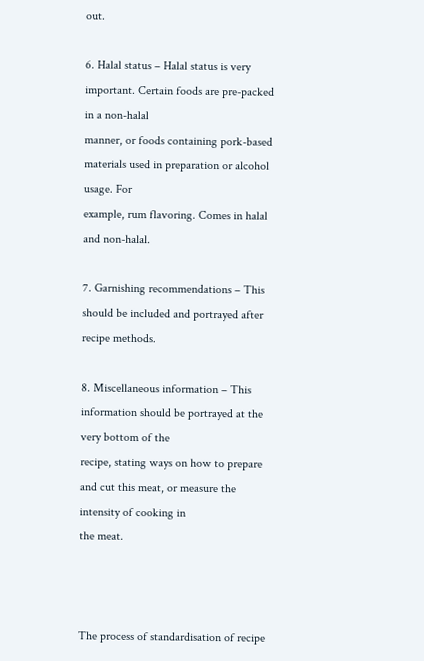out.

6. Halal status – Halal status is very important. Certain foods are pre-packed in a non-halal
manner, or foods containing pork-based materials used in preparation or alcohol usage. For
example, rum flavoring. Comes in halal and non-halal.

7. Garnishing recommendations – This should be included and portrayed after recipe methods.

8. Miscellaneous information – This information should be portrayed at the very bottom of the
recipe, stating ways on how to prepare and cut this meat, or measure the intensity of cooking in
the meat.



The process of standardisation of recipe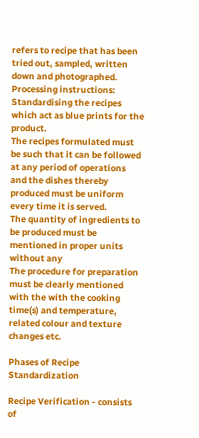refers to recipe that has been tried out, sampled, written
down and photographed.
Processing instructions:
Standardising the recipes which act as blue prints for the product.
The recipes formulated must be such that it can be followed at any period of operations
and the dishes thereby produced must be uniform every time it is served.
The quantity of ingredients to be produced must be mentioned in proper units without any
The procedure for preparation must be clearly mentioned with the with the cooking
time(s) and temperature, related colour and texture changes etc.

Phases of Recipe Standardization

Recipe Verification - consists of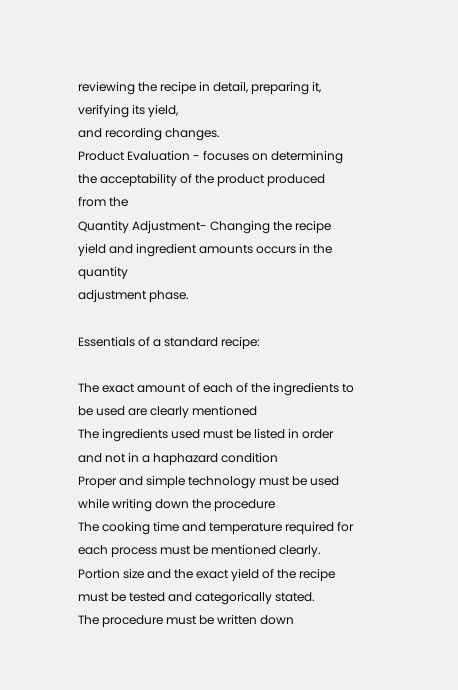reviewing the recipe in detail, preparing it, verifying its yield,
and recording changes.
Product Evaluation - focuses on determining the acceptability of the product produced from the
Quantity Adjustment- Changing the recipe yield and ingredient amounts occurs in the quantity
adjustment phase.

Essentials of a standard recipe:

The exact amount of each of the ingredients to be used are clearly mentioned
The ingredients used must be listed in order and not in a haphazard condition
Proper and simple technology must be used while writing down the procedure
The cooking time and temperature required for each process must be mentioned clearly.
Portion size and the exact yield of the recipe must be tested and categorically stated.
The procedure must be written down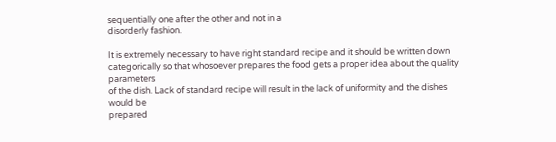sequentially one after the other and not in a
disorderly fashion.

It is extremely necessary to have right standard recipe and it should be written down
categorically so that whosoever prepares the food gets a proper idea about the quality parameters
of the dish. Lack of standard recipe will result in the lack of uniformity and the dishes would be
prepared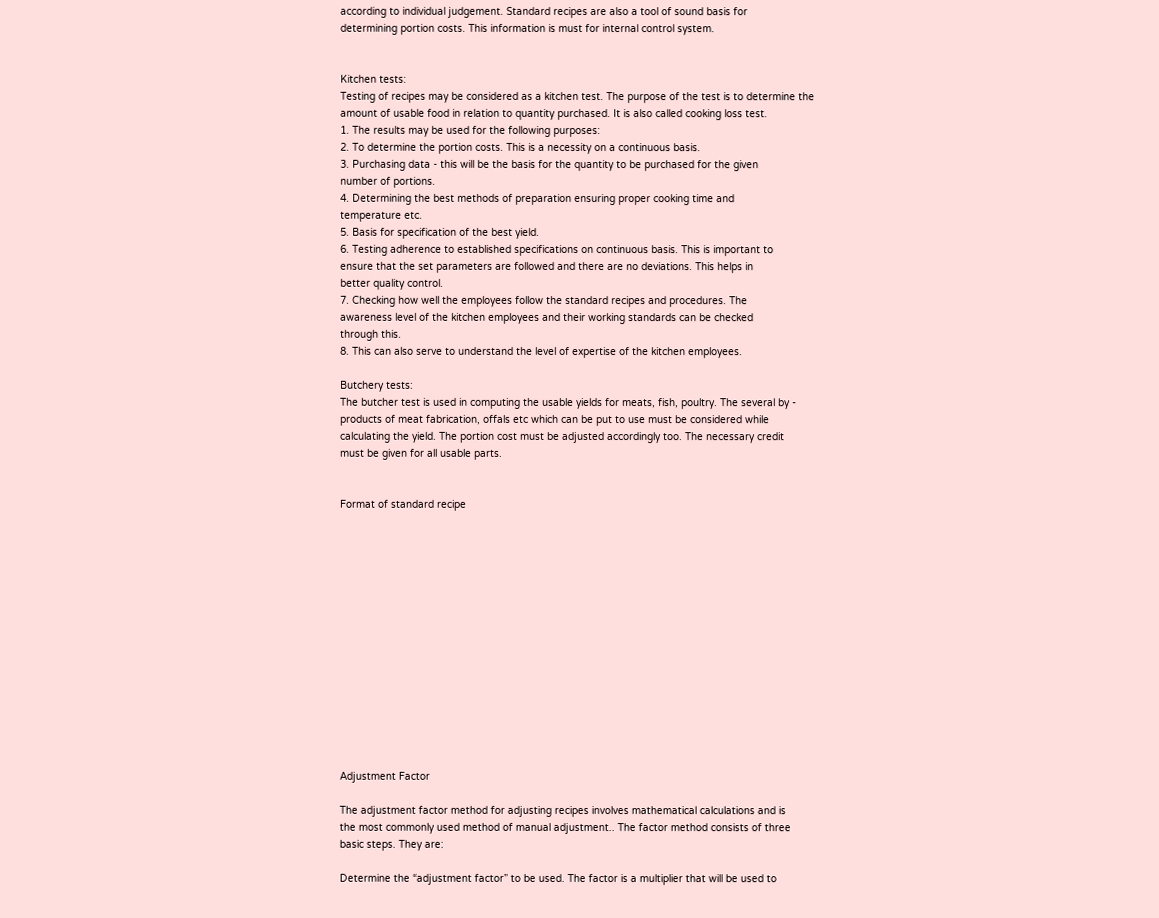according to individual judgement. Standard recipes are also a tool of sound basis for
determining portion costs. This information is must for internal control system.


Kitchen tests:
Testing of recipes may be considered as a kitchen test. The purpose of the test is to determine the
amount of usable food in relation to quantity purchased. It is also called cooking loss test.
1. The results may be used for the following purposes:
2. To determine the portion costs. This is a necessity on a continuous basis.
3. Purchasing data - this will be the basis for the quantity to be purchased for the given
number of portions.
4. Determining the best methods of preparation ensuring proper cooking time and
temperature etc.
5. Basis for specification of the best yield.
6. Testing adherence to established specifications on continuous basis. This is important to
ensure that the set parameters are followed and there are no deviations. This helps in
better quality control.
7. Checking how well the employees follow the standard recipes and procedures. The
awareness level of the kitchen employees and their working standards can be checked
through this.
8. This can also serve to understand the level of expertise of the kitchen employees.

Butchery tests:
The butcher test is used in computing the usable yields for meats, fish, poultry. The several by -
products of meat fabrication, offals etc which can be put to use must be considered while
calculating the yield. The portion cost must be adjusted accordingly too. The necessary credit
must be given for all usable parts.


Format of standard recipe















Adjustment Factor

The adjustment factor method for adjusting recipes involves mathematical calculations and is
the most commonly used method of manual adjustment.. The factor method consists of three
basic steps. They are:

Determine the “adjustment factor” to be used. The factor is a multiplier that will be used to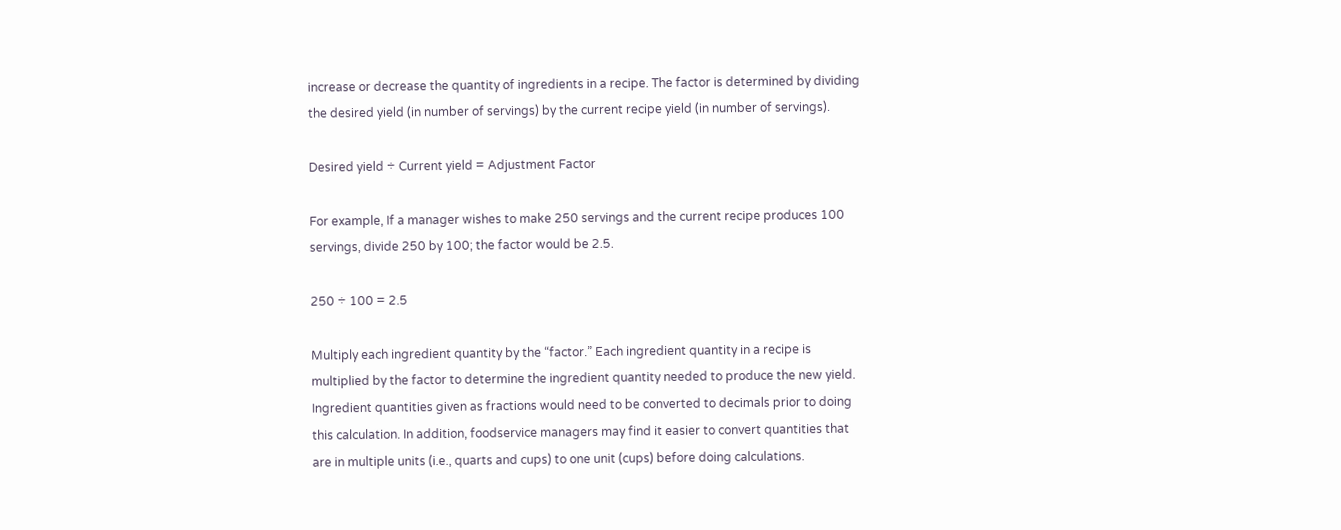increase or decrease the quantity of ingredients in a recipe. The factor is determined by dividing
the desired yield (in number of servings) by the current recipe yield (in number of servings).

Desired yield ÷ Current yield = Adjustment Factor

For example, If a manager wishes to make 250 servings and the current recipe produces 100
servings, divide 250 by 100; the factor would be 2.5.

250 ÷ 100 = 2.5

Multiply each ingredient quantity by the “factor.” Each ingredient quantity in a recipe is
multiplied by the factor to determine the ingredient quantity needed to produce the new yield.
Ingredient quantities given as fractions would need to be converted to decimals prior to doing
this calculation. In addition, foodservice managers may find it easier to convert quantities that
are in multiple units (i.e., quarts and cups) to one unit (cups) before doing calculations.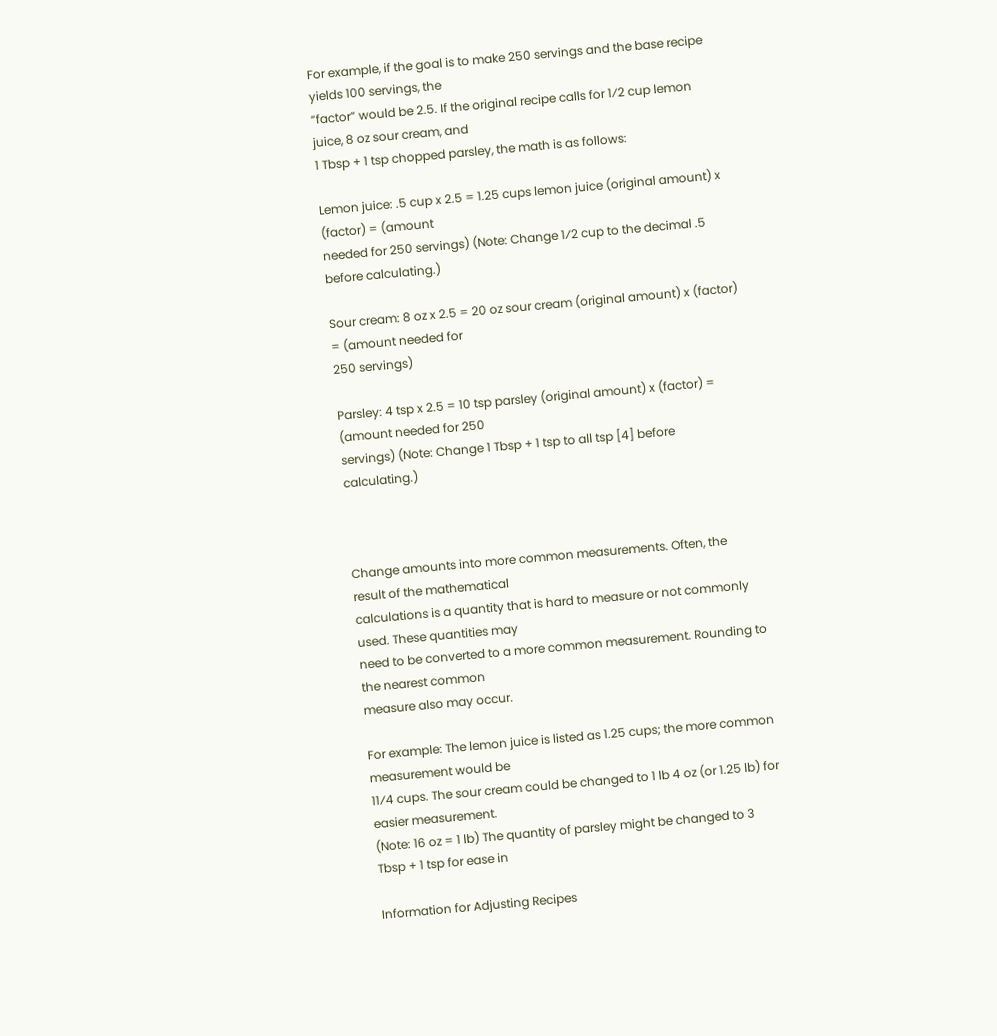For example, if the goal is to make 250 servings and the base recipe yields 100 servings, the
“factor” would be 2.5. If the original recipe calls for 1⁄2 cup lemon juice, 8 oz sour cream, and
1 Tbsp + 1 tsp chopped parsley, the math is as follows:

Lemon juice: .5 cup x 2.5 = 1.25 cups lemon juice (original amount) x (factor) = (amount
needed for 250 servings) (Note: Change 1⁄2 cup to the decimal .5 before calculating.)

Sour cream: 8 oz x 2.5 = 20 oz sour cream (original amount) x (factor) = (amount needed for
250 servings)

Parsley: 4 tsp x 2.5 = 10 tsp parsley (original amount) x (factor) = (amount needed for 250
servings) (Note: Change 1 Tbsp + 1 tsp to all tsp [4] before calculating.)



Change amounts into more common measurements. Often, the result of the mathematical
calculations is a quantity that is hard to measure or not commonly used. These quantities may
need to be converted to a more common measurement. Rounding to the nearest common
measure also may occur.

For example: The lemon juice is listed as 1.25 cups; the more common measurement would be
11⁄4 cups. The sour cream could be changed to 1 lb 4 oz (or 1.25 lb) for easier measurement.
(Note: 16 oz = 1 lb) The quantity of parsley might be changed to 3 Tbsp + 1 tsp for ease in

Information for Adjusting Recipes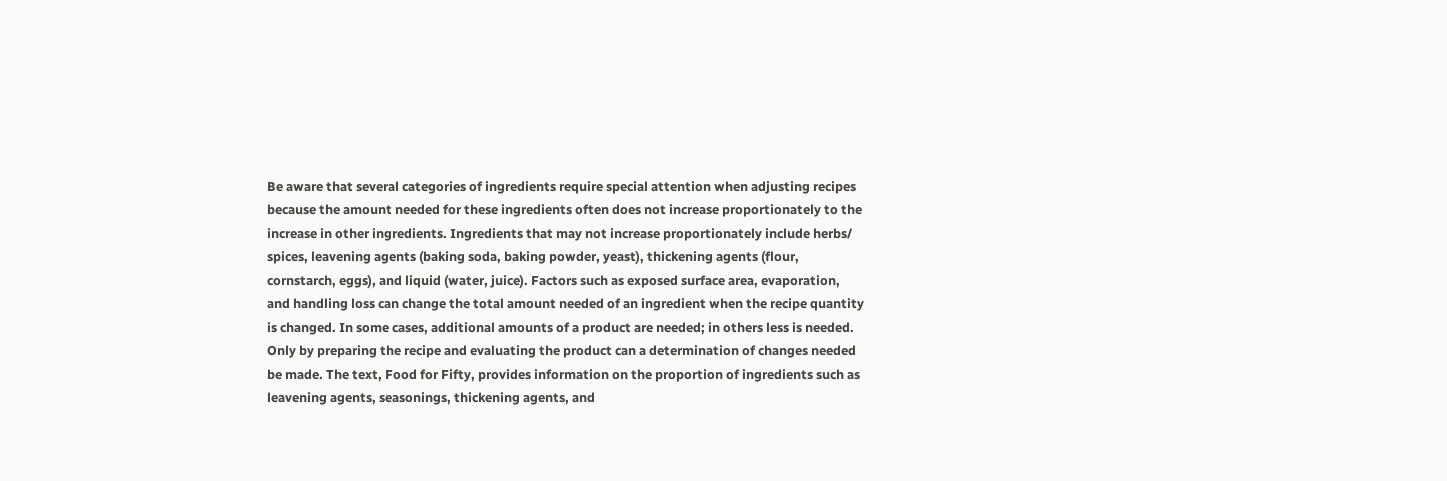Be aware that several categories of ingredients require special attention when adjusting recipes
because the amount needed for these ingredients often does not increase proportionately to the
increase in other ingredients. Ingredients that may not increase proportionately include herbs/
spices, leavening agents (baking soda, baking powder, yeast), thickening agents (flour,
cornstarch, eggs), and liquid (water, juice). Factors such as exposed surface area, evaporation,
and handling loss can change the total amount needed of an ingredient when the recipe quantity
is changed. In some cases, additional amounts of a product are needed; in others less is needed.
Only by preparing the recipe and evaluating the product can a determination of changes needed
be made. The text, Food for Fifty, provides information on the proportion of ingredients such as
leavening agents, seasonings, thickening agents, and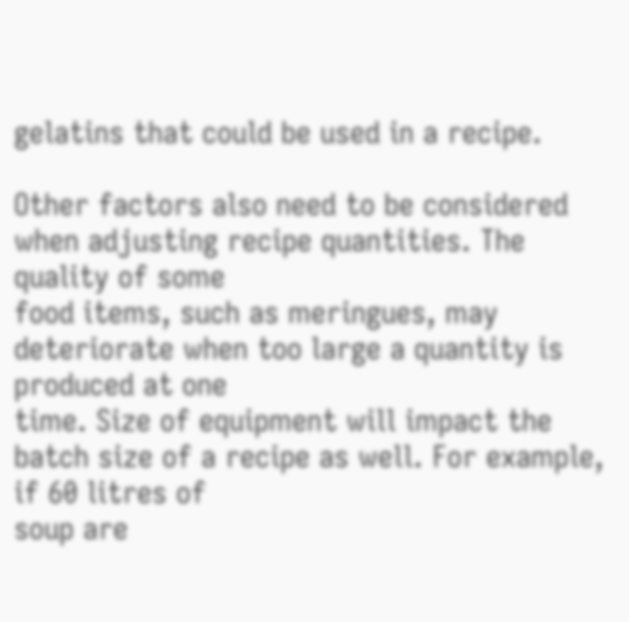gelatins that could be used in a recipe.

Other factors also need to be considered when adjusting recipe quantities. The quality of some
food items, such as meringues, may deteriorate when too large a quantity is produced at one
time. Size of equipment will impact the batch size of a recipe as well. For example, if 60 litres of
soup are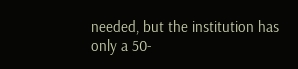needed, but the institution has only a 50-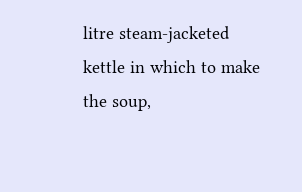litre steam-jacketed kettle in which to make
the soup,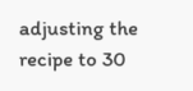adjusting the recipe to 30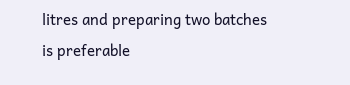litres and preparing two batches is preferable